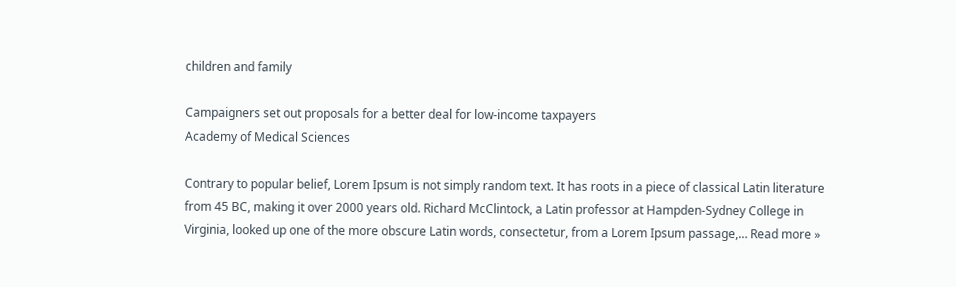children and family

Campaigners set out proposals for a better deal for low-income taxpayers
Academy of Medical Sciences

Contrary to popular belief, Lorem Ipsum is not simply random text. It has roots in a piece of classical Latin literature from 45 BC, making it over 2000 years old. Richard McClintock, a Latin professor at Hampden-Sydney College in Virginia, looked up one of the more obscure Latin words, consectetur, from a Lorem Ipsum passage,… Read more »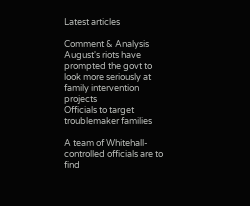Latest articles

Comment & Analysis
August's riots have prompted the govt to look more seriously at family intervention projects
Officials to target troublemaker families

A team of Whitehall-controlled officials are to find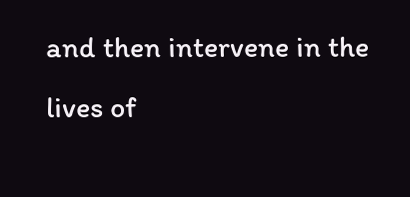and then intervene in the lives of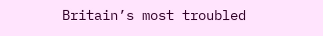Britain’s most troubled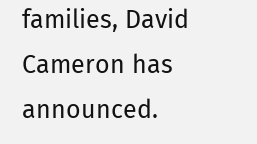families, David Cameron has announced.